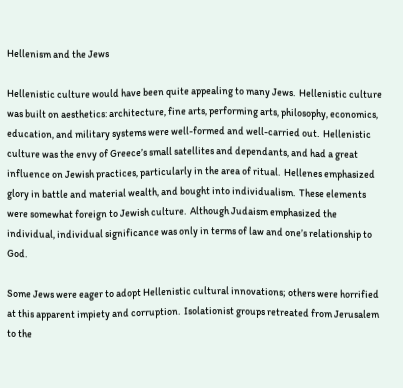Hellenism and the Jews

Hellenistic culture would have been quite appealing to many Jews.  Hellenistic culture was built on aesthetics: architecture, fine arts, performing arts, philosophy, economics, education, and military systems were well-formed and well-carried out.  Hellenistic culture was the envy of Greece’s small satellites and dependants, and had a great influence on Jewish practices, particularly in the area of ritual.  Hellenes emphasized glory in battle and material wealth, and bought into individualism.  These elements were somewhat foreign to Jewish culture.  Although Judaism emphasized the individual, individual significance was only in terms of law and one’s relationship to God.

Some Jews were eager to adopt Hellenistic cultural innovations; others were horrified at this apparent impiety and corruption.  Isolationist groups retreated from Jerusalem to the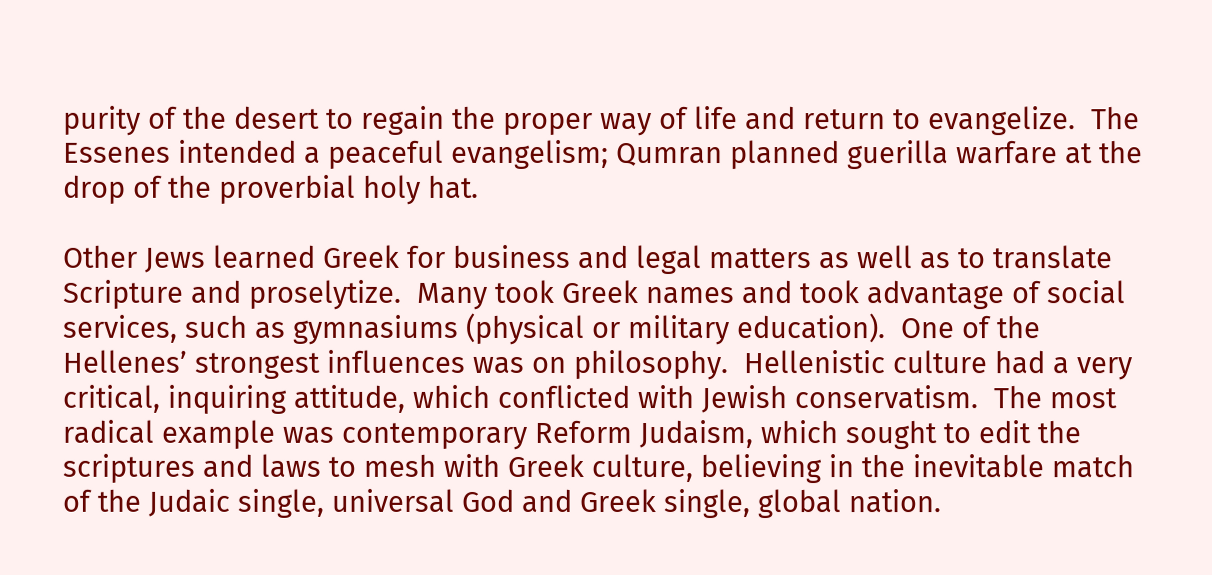purity of the desert to regain the proper way of life and return to evangelize.  The Essenes intended a peaceful evangelism; Qumran planned guerilla warfare at the drop of the proverbial holy hat.

Other Jews learned Greek for business and legal matters as well as to translate Scripture and proselytize.  Many took Greek names and took advantage of social services, such as gymnasiums (physical or military education).  One of the Hellenes’ strongest influences was on philosophy.  Hellenistic culture had a very critical, inquiring attitude, which conflicted with Jewish conservatism.  The most radical example was contemporary Reform Judaism, which sought to edit the scriptures and laws to mesh with Greek culture, believing in the inevitable match of the Judaic single, universal God and Greek single, global nation.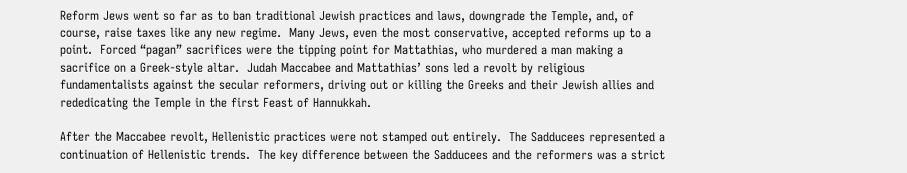Reform Jews went so far as to ban traditional Jewish practices and laws, downgrade the Temple, and, of course, raise taxes like any new regime.  Many Jews, even the most conservative, accepted reforms up to a point.  Forced “pagan” sacrifices were the tipping point for Mattathias, who murdered a man making a sacrifice on a Greek-style altar.  Judah Maccabee and Mattathias’ sons led a revolt by religious fundamentalists against the secular reformers, driving out or killing the Greeks and their Jewish allies and rededicating the Temple in the first Feast of Hannukkah.

After the Maccabee revolt, Hellenistic practices were not stamped out entirely.  The Sadducees represented a continuation of Hellenistic trends.  The key difference between the Sadducees and the reformers was a strict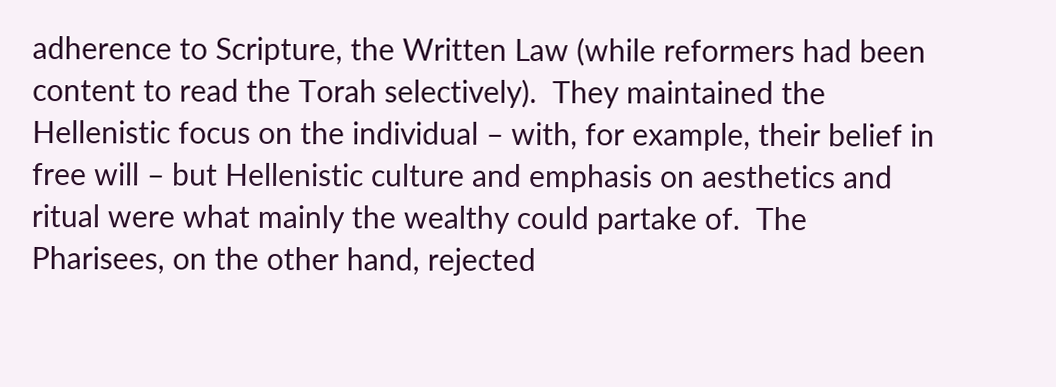adherence to Scripture, the Written Law (while reformers had been content to read the Torah selectively).  They maintained the Hellenistic focus on the individual – with, for example, their belief in free will – but Hellenistic culture and emphasis on aesthetics and ritual were what mainly the wealthy could partake of.  The Pharisees, on the other hand, rejected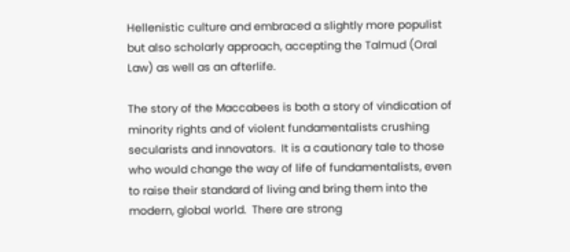Hellenistic culture and embraced a slightly more populist but also scholarly approach, accepting the Talmud (Oral Law) as well as an afterlife.

The story of the Maccabees is both a story of vindication of minority rights and of violent fundamentalists crushing secularists and innovators.  It is a cautionary tale to those who would change the way of life of fundamentalists, even to raise their standard of living and bring them into the modern, global world.  There are strong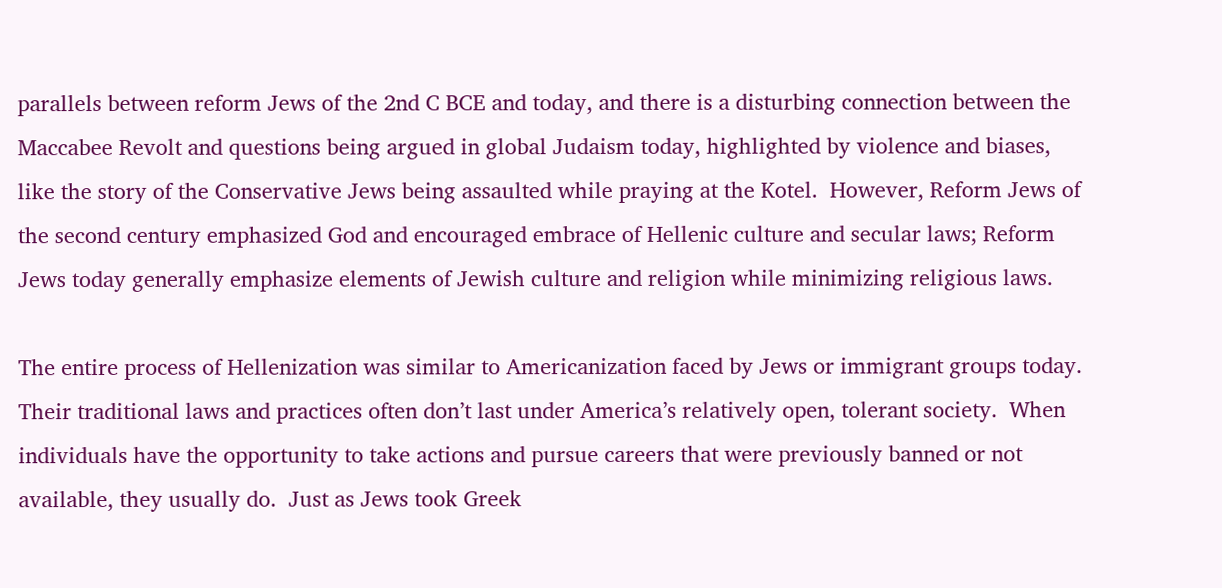parallels between reform Jews of the 2nd C BCE and today, and there is a disturbing connection between the Maccabee Revolt and questions being argued in global Judaism today, highlighted by violence and biases, like the story of the Conservative Jews being assaulted while praying at the Kotel.  However, Reform Jews of the second century emphasized God and encouraged embrace of Hellenic culture and secular laws; Reform Jews today generally emphasize elements of Jewish culture and religion while minimizing religious laws.

The entire process of Hellenization was similar to Americanization faced by Jews or immigrant groups today.  Their traditional laws and practices often don’t last under America’s relatively open, tolerant society.  When individuals have the opportunity to take actions and pursue careers that were previously banned or not available, they usually do.  Just as Jews took Greek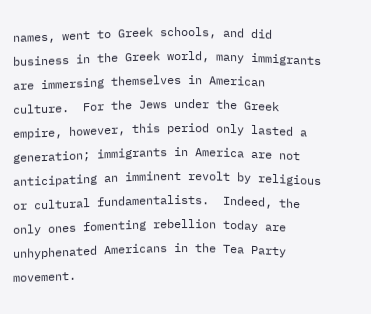names, went to Greek schools, and did business in the Greek world, many immigrants are immersing themselves in American culture.  For the Jews under the Greek empire, however, this period only lasted a generation; immigrants in America are not anticipating an imminent revolt by religious or cultural fundamentalists.  Indeed, the only ones fomenting rebellion today are unhyphenated Americans in the Tea Party movement.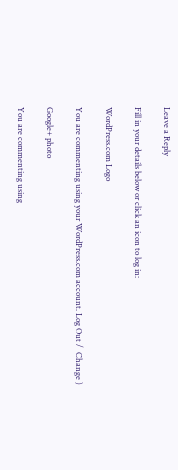Leave a Reply

Fill in your details below or click an icon to log in:

WordPress.com Logo

You are commenting using your WordPress.com account. Log Out /  Change )

Google+ photo

You are commenting using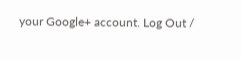your Google+ account. Log Out /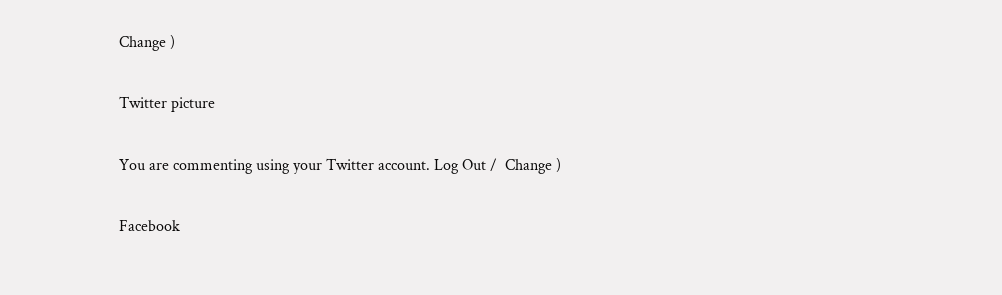Change )

Twitter picture

You are commenting using your Twitter account. Log Out /  Change )

Facebook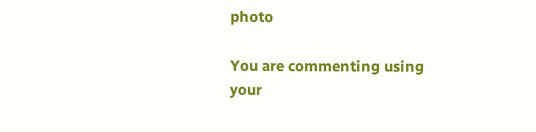photo

You are commenting using your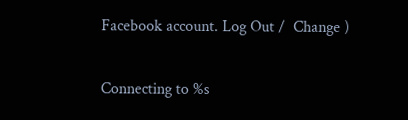Facebook account. Log Out /  Change )


Connecting to %s